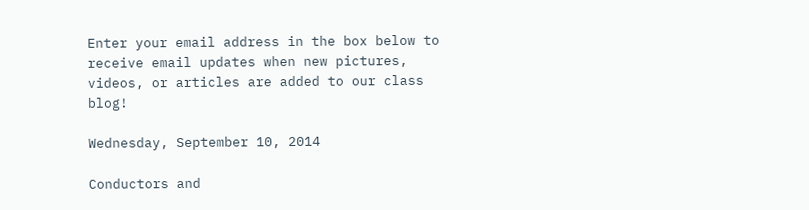Enter your email address in the box below to receive email updates when new pictures, videos, or articles are added to our class blog!

Wednesday, September 10, 2014

Conductors and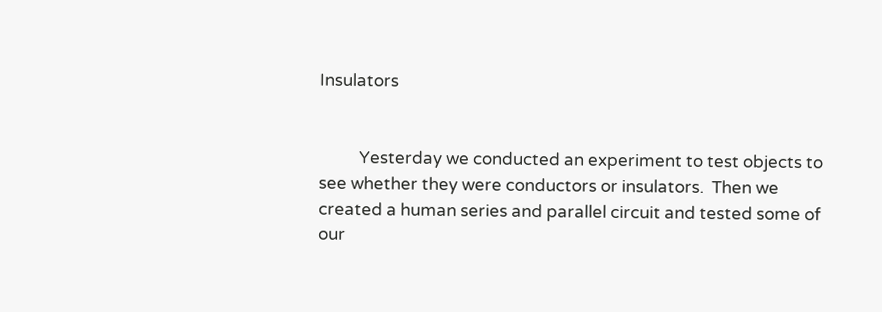Insulators


          Yesterday we conducted an experiment to test objects to see whether they were conductors or insulators.  Then we created a human series and parallel circuit and tested some of our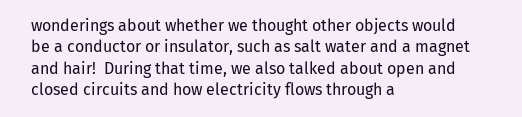wonderings about whether we thought other objects would be a conductor or insulator, such as salt water and a magnet and hair!  During that time, we also talked about open and closed circuits and how electricity flows through a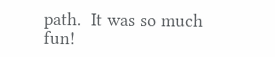path.  It was so much fun!